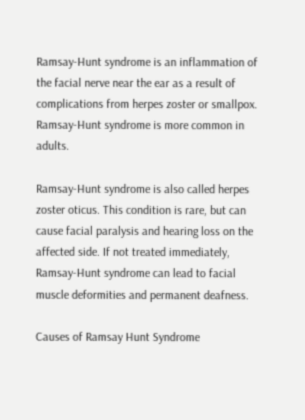Ramsay-Hunt syndrome is an inflammation of the facial nerve near the ear as a result of complications from herpes zoster or smallpox. Ramsay-Hunt syndrome is more common in adults.

Ramsay-Hunt syndrome is also called herpes zoster oticus. This condition is rare, but can cause facial paralysis and hearing loss on the affected side. If not treated immediately, Ramsay-Hunt syndrome can lead to facial muscle deformities and permanent deafness.

Causes of Ramsay Hunt Syndrome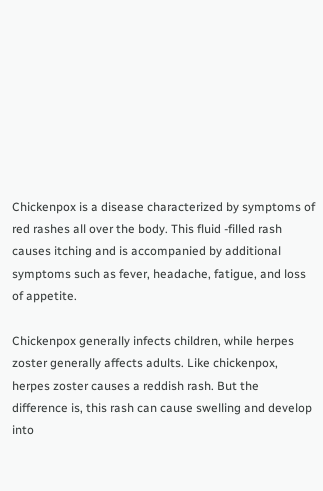Chickenpox is a disease characterized by symptoms of red rashes all over the body. This fluid -filled rash causes itching and is accompanied by additional symptoms such as fever, headache, fatigue, and loss of appetite.

Chickenpox generally infects children, while herpes zoster generally affects adults. Like chickenpox, herpes zoster causes a reddish rash. But the difference is, this rash can cause swelling and develop into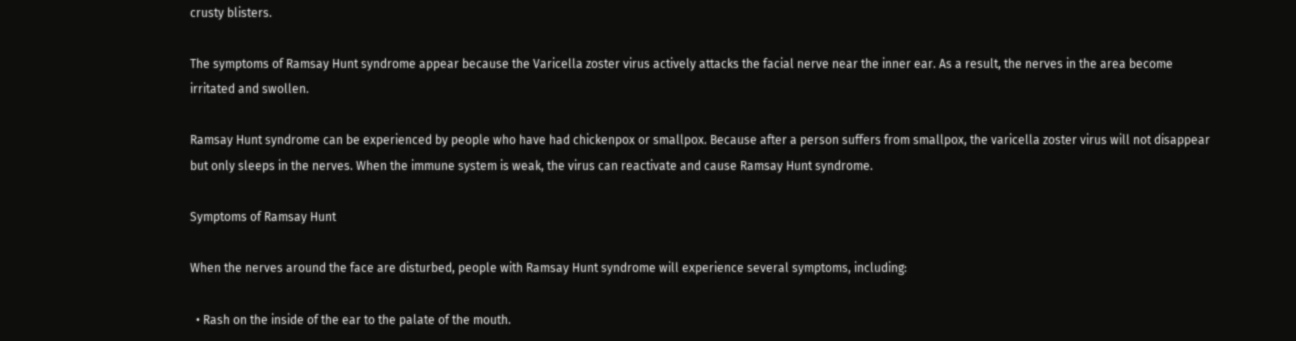crusty blisters.

The symptoms of Ramsay Hunt syndrome appear because the Varicella zoster virus actively attacks the facial nerve near the inner ear. As a result, the nerves in the area become irritated and swollen.

Ramsay Hunt syndrome can be experienced by people who have had chickenpox or smallpox. Because after a person suffers from smallpox, the varicella zoster virus will not disappear but only sleeps in the nerves. When the immune system is weak, the virus can reactivate and cause Ramsay Hunt syndrome.

Symptoms of Ramsay Hunt

When the nerves around the face are disturbed, people with Ramsay Hunt syndrome will experience several symptoms, including:

  • Rash on the inside of the ear to the palate of the mouth.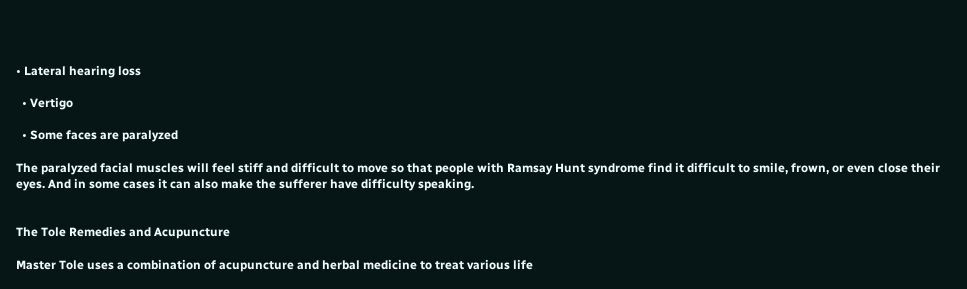• Lateral hearing loss

  • Vertigo

  • Some faces are paralyzed

The paralyzed facial muscles will feel stiff and difficult to move so that people with Ramsay Hunt syndrome find it difficult to smile, frown, or even close their eyes. And in some cases it can also make the sufferer have difficulty speaking.


The Tole Remedies and Acupuncture

Master Tole uses a combination of acupuncture and herbal medicine to treat various life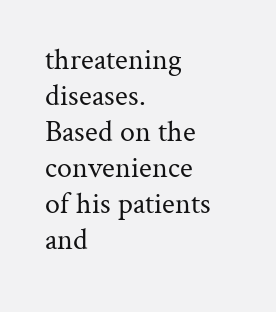threatening diseases. Based on the convenience of his patients and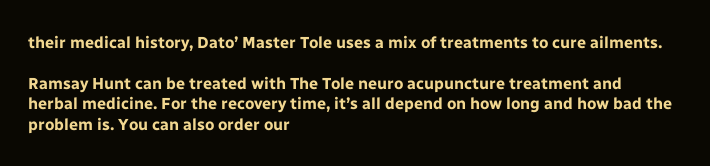their medical history, Dato’ Master Tole uses a mix of treatments to cure ailments.

Ramsay Hunt can be treated with The Tole neuro acupuncture treatment and herbal medicine. For the recovery time, it’s all depend on how long and how bad the problem is. You can also order our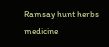Ramsay hunt herbs medicine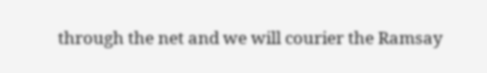through the net and we will courier the Ramsay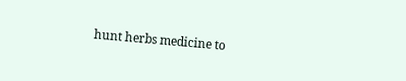hunt herbs medicine to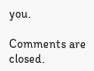you.

Comments are closed.